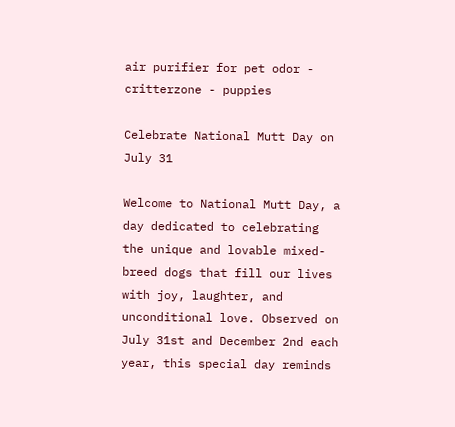air purifier for pet odor - critterzone - puppies

Celebrate National Mutt Day on July 31

Welcome to National Mutt Day, a day dedicated to celebrating the unique and lovable mixed-breed dogs that fill our lives with joy, laughter, and unconditional love. Observed on July 31st and December 2nd each year, this special day reminds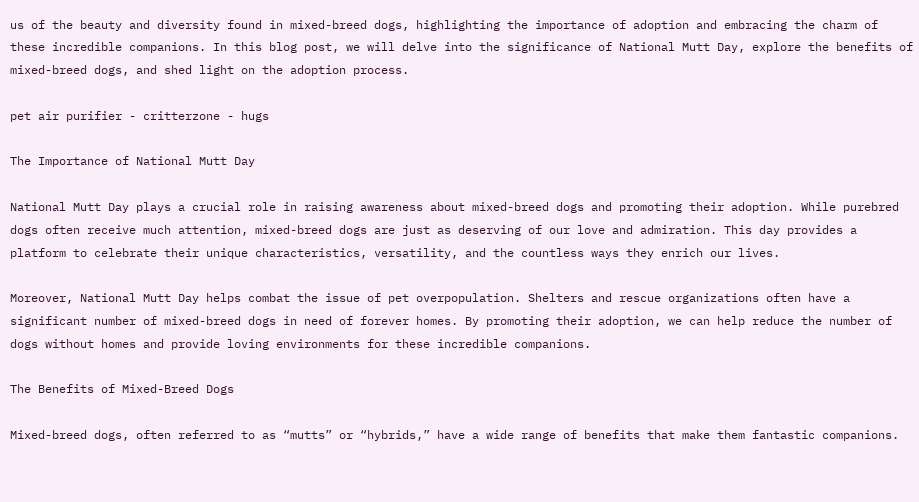us of the beauty and diversity found in mixed-breed dogs, highlighting the importance of adoption and embracing the charm of these incredible companions. In this blog post, we will delve into the significance of National Mutt Day, explore the benefits of mixed-breed dogs, and shed light on the adoption process.

pet air purifier - critterzone - hugs

The Importance of National Mutt Day

National Mutt Day plays a crucial role in raising awareness about mixed-breed dogs and promoting their adoption. While purebred dogs often receive much attention, mixed-breed dogs are just as deserving of our love and admiration. This day provides a platform to celebrate their unique characteristics, versatility, and the countless ways they enrich our lives.

Moreover, National Mutt Day helps combat the issue of pet overpopulation. Shelters and rescue organizations often have a significant number of mixed-breed dogs in need of forever homes. By promoting their adoption, we can help reduce the number of dogs without homes and provide loving environments for these incredible companions.

The Benefits of Mixed-Breed Dogs

Mixed-breed dogs, often referred to as “mutts” or “hybrids,” have a wide range of benefits that make them fantastic companions.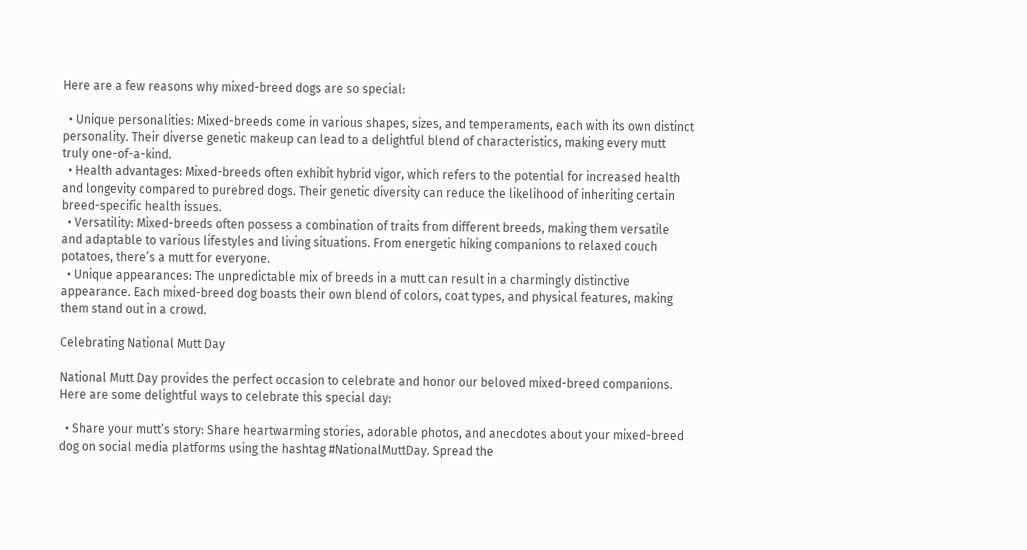Here are a few reasons why mixed-breed dogs are so special:

  • Unique personalities: Mixed-breeds come in various shapes, sizes, and temperaments, each with its own distinct personality. Their diverse genetic makeup can lead to a delightful blend of characteristics, making every mutt truly one-of-a-kind.
  • Health advantages: Mixed-breeds often exhibit hybrid vigor, which refers to the potential for increased health and longevity compared to purebred dogs. Their genetic diversity can reduce the likelihood of inheriting certain breed-specific health issues.
  • Versatility: Mixed-breeds often possess a combination of traits from different breeds, making them versatile and adaptable to various lifestyles and living situations. From energetic hiking companions to relaxed couch potatoes, there’s a mutt for everyone.
  • Unique appearances: The unpredictable mix of breeds in a mutt can result in a charmingly distinctive appearance. Each mixed-breed dog boasts their own blend of colors, coat types, and physical features, making them stand out in a crowd.

Celebrating National Mutt Day

National Mutt Day provides the perfect occasion to celebrate and honor our beloved mixed-breed companions. Here are some delightful ways to celebrate this special day:

  • Share your mutt’s story: Share heartwarming stories, adorable photos, and anecdotes about your mixed-breed dog on social media platforms using the hashtag #NationalMuttDay. Spread the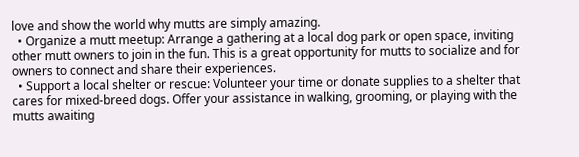love and show the world why mutts are simply amazing.
  • Organize a mutt meetup: Arrange a gathering at a local dog park or open space, inviting other mutt owners to join in the fun. This is a great opportunity for mutts to socialize and for owners to connect and share their experiences.
  • Support a local shelter or rescue: Volunteer your time or donate supplies to a shelter that cares for mixed-breed dogs. Offer your assistance in walking, grooming, or playing with the mutts awaiting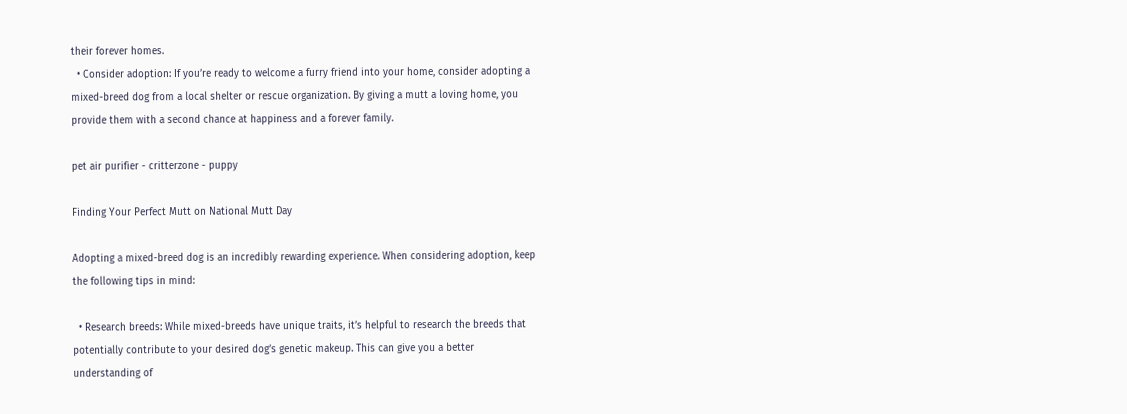their forever homes.
  • Consider adoption: If you’re ready to welcome a furry friend into your home, consider adopting a mixed-breed dog from a local shelter or rescue organization. By giving a mutt a loving home, you provide them with a second chance at happiness and a forever family.

pet air purifier - critterzone - puppy

Finding Your Perfect Mutt on National Mutt Day

Adopting a mixed-breed dog is an incredibly rewarding experience. When considering adoption, keep the following tips in mind:

  • Research breeds: While mixed-breeds have unique traits, it’s helpful to research the breeds that potentially contribute to your desired dog’s genetic makeup. This can give you a better understanding of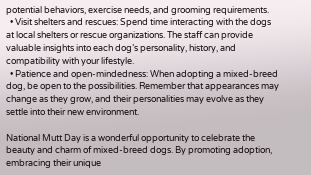potential behaviors, exercise needs, and grooming requirements.
  • Visit shelters and rescues: Spend time interacting with the dogs at local shelters or rescue organizations. The staff can provide valuable insights into each dog’s personality, history, and compatibility with your lifestyle.
  • Patience and open-mindedness: When adopting a mixed-breed dog, be open to the possibilities. Remember that appearances may change as they grow, and their personalities may evolve as they settle into their new environment.

National Mutt Day is a wonderful opportunity to celebrate the beauty and charm of mixed-breed dogs. By promoting adoption, embracing their unique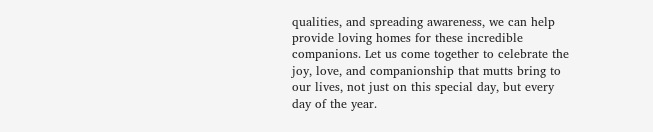qualities, and spreading awareness, we can help provide loving homes for these incredible companions. Let us come together to celebrate the joy, love, and companionship that mutts bring to our lives, not just on this special day, but every day of the year.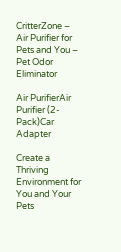CritterZone – Air Purifier for Pets and You – Pet Odor Eliminator

Air PurifierAir Purifier (2-Pack)Car Adapter

Create a Thriving Environment for You and Your Pets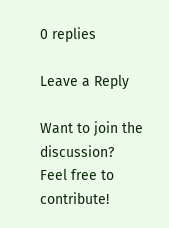0 replies

Leave a Reply

Want to join the discussion?
Feel free to contribute!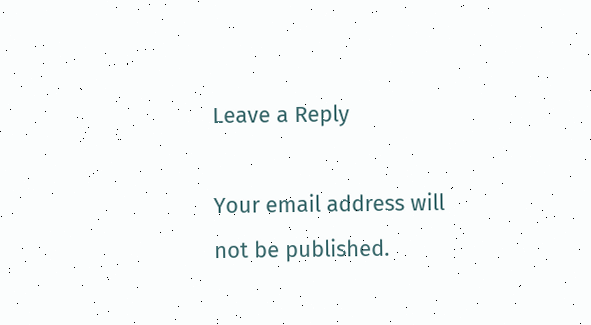Leave a Reply

Your email address will not be published.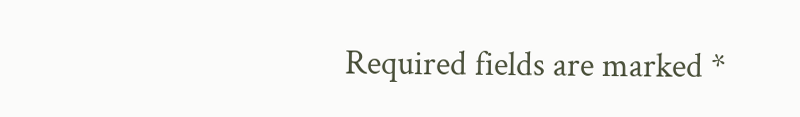Required fields are marked *